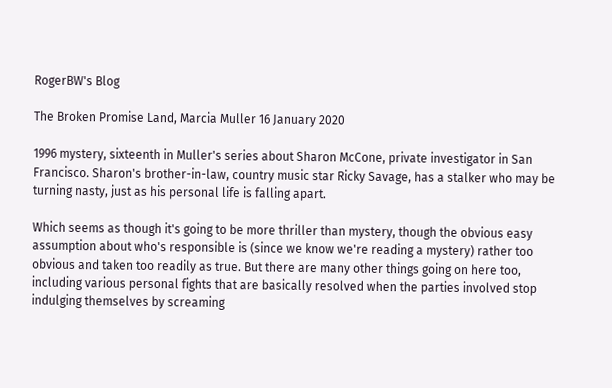RogerBW's Blog

The Broken Promise Land, Marcia Muller 16 January 2020

1996 mystery, sixteenth in Muller's series about Sharon McCone, private investigator in San Francisco. Sharon's brother-in-law, country music star Ricky Savage, has a stalker who may be turning nasty, just as his personal life is falling apart.

Which seems as though it's going to be more thriller than mystery, though the obvious easy assumption about who's responsible is (since we know we're reading a mystery) rather too obvious and taken too readily as true. But there are many other things going on here too, including various personal fights that are basically resolved when the parties involved stop indulging themselves by screaming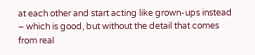at each other and start acting like grown-ups instead – which is good, but without the detail that comes from real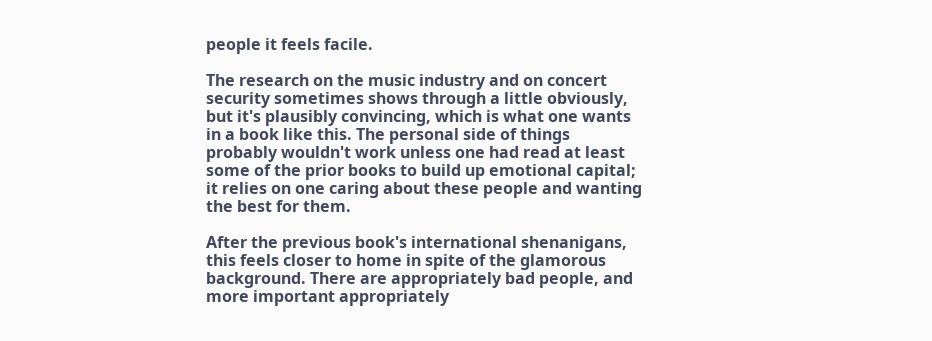people it feels facile.

The research on the music industry and on concert security sometimes shows through a little obviously, but it's plausibly convincing, which is what one wants in a book like this. The personal side of things probably wouldn't work unless one had read at least some of the prior books to build up emotional capital; it relies on one caring about these people and wanting the best for them.

After the previous book's international shenanigans, this feels closer to home in spite of the glamorous background. There are appropriately bad people, and more important appropriately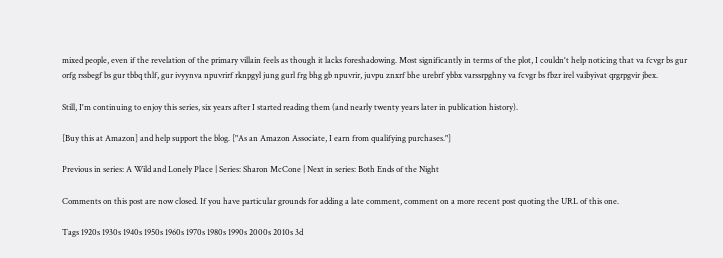mixed people, even if the revelation of the primary villain feels as though it lacks foreshadowing. Most significantly in terms of the plot, I couldn't help noticing that va fcvgr bs gur orfg rssbegf bs gur tbbq thlf, gur ivyynva npuvrirf rknpgyl jung gurl frg bhg gb npuvrir, juvpu znxrf bhe urebrf ybbx varssrpghny va fcvgr bs fbzr irel vaibyivat qrgrpgvir jbex.

Still, I'm continuing to enjoy this series, six years after I started reading them (and nearly twenty years later in publication history).

[Buy this at Amazon] and help support the blog. ["As an Amazon Associate, I earn from qualifying purchases."]

Previous in series: A Wild and Lonely Place | Series: Sharon McCone | Next in series: Both Ends of the Night

Comments on this post are now closed. If you have particular grounds for adding a late comment, comment on a more recent post quoting the URL of this one.

Tags 1920s 1930s 1940s 1950s 1960s 1970s 1980s 1990s 2000s 2010s 3d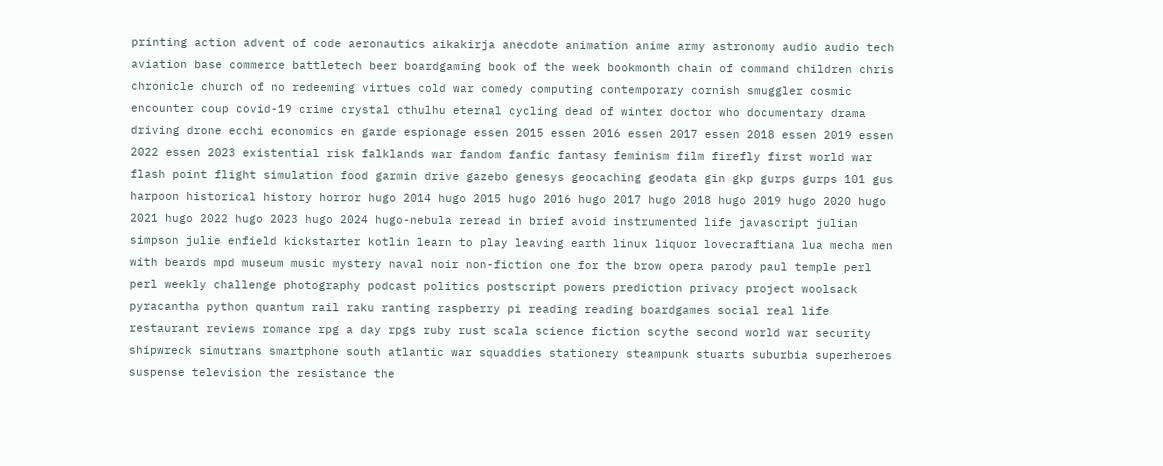printing action advent of code aeronautics aikakirja anecdote animation anime army astronomy audio audio tech aviation base commerce battletech beer boardgaming book of the week bookmonth chain of command children chris chronicle church of no redeeming virtues cold war comedy computing contemporary cornish smuggler cosmic encounter coup covid-19 crime crystal cthulhu eternal cycling dead of winter doctor who documentary drama driving drone ecchi economics en garde espionage essen 2015 essen 2016 essen 2017 essen 2018 essen 2019 essen 2022 essen 2023 existential risk falklands war fandom fanfic fantasy feminism film firefly first world war flash point flight simulation food garmin drive gazebo genesys geocaching geodata gin gkp gurps gurps 101 gus harpoon historical history horror hugo 2014 hugo 2015 hugo 2016 hugo 2017 hugo 2018 hugo 2019 hugo 2020 hugo 2021 hugo 2022 hugo 2023 hugo 2024 hugo-nebula reread in brief avoid instrumented life javascript julian simpson julie enfield kickstarter kotlin learn to play leaving earth linux liquor lovecraftiana lua mecha men with beards mpd museum music mystery naval noir non-fiction one for the brow opera parody paul temple perl perl weekly challenge photography podcast politics postscript powers prediction privacy project woolsack pyracantha python quantum rail raku ranting raspberry pi reading reading boardgames social real life restaurant reviews romance rpg a day rpgs ruby rust scala science fiction scythe second world war security shipwreck simutrans smartphone south atlantic war squaddies stationery steampunk stuarts suburbia superheroes suspense television the resistance the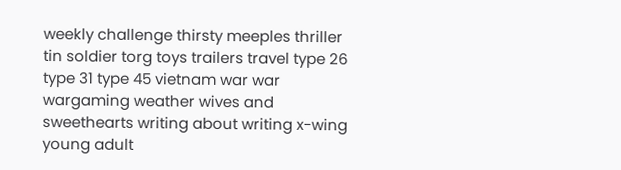weekly challenge thirsty meeples thriller tin soldier torg toys trailers travel type 26 type 31 type 45 vietnam war war wargaming weather wives and sweethearts writing about writing x-wing young adult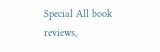Special All book reviews,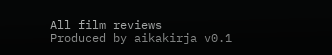All film reviews
Produced by aikakirja v0.1